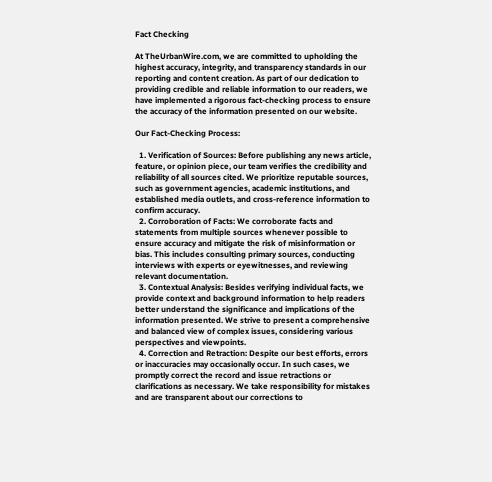Fact Checking

At TheUrbanWire.com, we are committed to upholding the highest accuracy, integrity, and transparency standards in our reporting and content creation. As part of our dedication to providing credible and reliable information to our readers, we have implemented a rigorous fact-checking process to ensure the accuracy of the information presented on our website.

Our Fact-Checking Process:

  1. Verification of Sources: Before publishing any news article, feature, or opinion piece, our team verifies the credibility and reliability of all sources cited. We prioritize reputable sources, such as government agencies, academic institutions, and established media outlets, and cross-reference information to confirm accuracy.
  2. Corroboration of Facts: We corroborate facts and statements from multiple sources whenever possible to ensure accuracy and mitigate the risk of misinformation or bias. This includes consulting primary sources, conducting interviews with experts or eyewitnesses, and reviewing relevant documentation.
  3. Contextual Analysis: Besides verifying individual facts, we provide context and background information to help readers better understand the significance and implications of the information presented. We strive to present a comprehensive and balanced view of complex issues, considering various perspectives and viewpoints.
  4. Correction and Retraction: Despite our best efforts, errors or inaccuracies may occasionally occur. In such cases, we promptly correct the record and issue retractions or clarifications as necessary. We take responsibility for mistakes and are transparent about our corrections to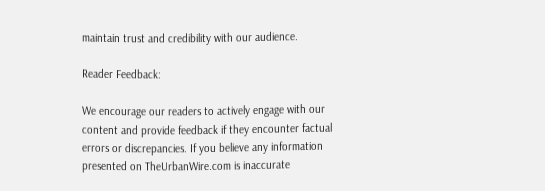maintain trust and credibility with our audience.

Reader Feedback:

We encourage our readers to actively engage with our content and provide feedback if they encounter factual errors or discrepancies. If you believe any information presented on TheUrbanWire.com is inaccurate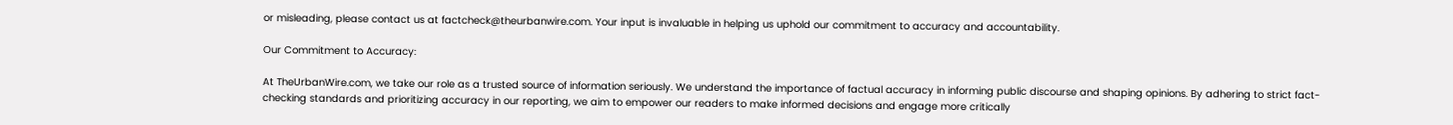or misleading, please contact us at factcheck@theurbanwire.com. Your input is invaluable in helping us uphold our commitment to accuracy and accountability.

Our Commitment to Accuracy:

At TheUrbanWire.com, we take our role as a trusted source of information seriously. We understand the importance of factual accuracy in informing public discourse and shaping opinions. By adhering to strict fact-checking standards and prioritizing accuracy in our reporting, we aim to empower our readers to make informed decisions and engage more critically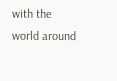with the world around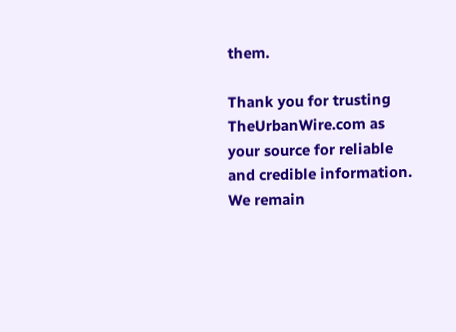them.

Thank you for trusting TheUrbanWire.com as your source for reliable and credible information. We remain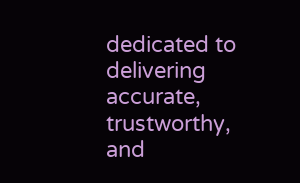dedicated to delivering accurate, trustworthy, and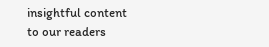insightful content to our readers